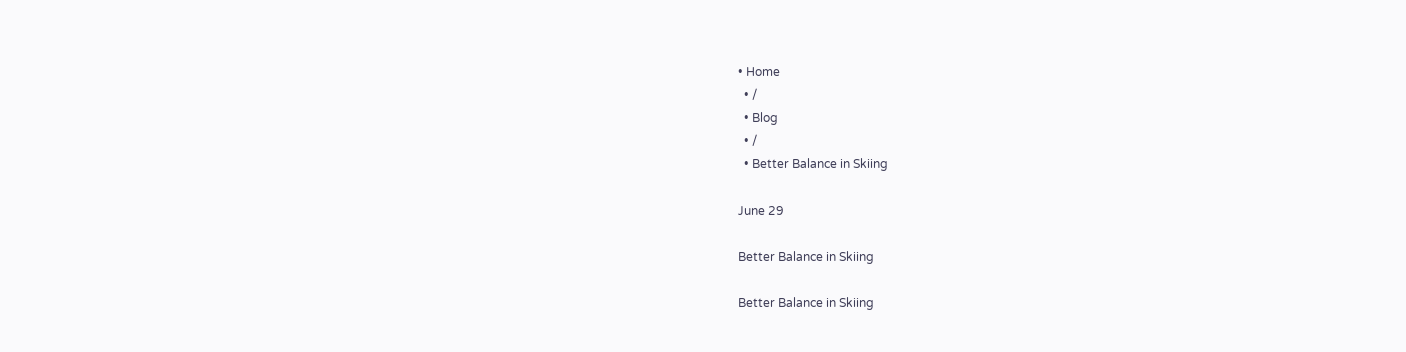• Home
  • /
  • Blog
  • /
  • Better Balance in Skiing

June 29

Better Balance in Skiing

Better Balance in Skiing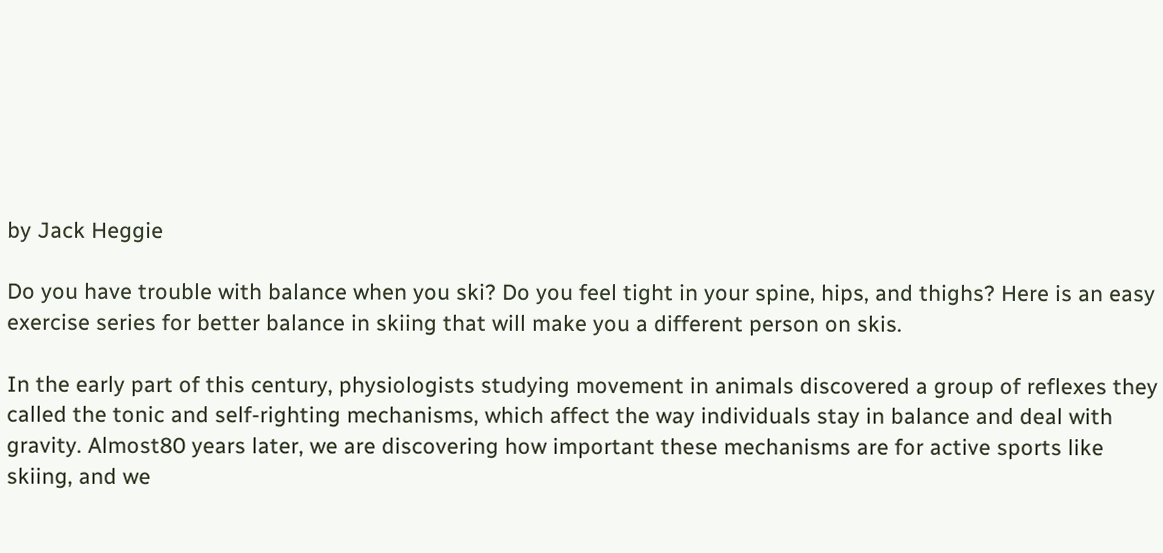by Jack Heggie

Do you have trouble with balance when you ski? Do you feel tight in your spine, hips, and thighs? Here is an easy exercise series for better balance in skiing that will make you a different person on skis.

In the early part of this century, physiologists studying movement in animals discovered a group of reflexes they called the tonic and self-righting mechanisms, which affect the way individuals stay in balance and deal with gravity. Almost80 years later, we are discovering how important these mechanisms are for active sports like skiing, and we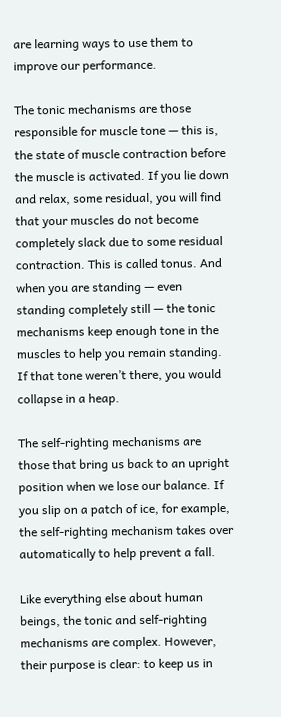are learning ways to use them to improve our performance.

The tonic mechanisms are those responsible for muscle tone — this is, the state of muscle contraction before the muscle is activated. If you lie down and relax, some residual, you will find that your muscles do not become completely slack due to some residual contraction. This is called tonus. And when you are standing — even standing completely still — the tonic mechanisms keep enough tone in the muscles to help you remain standing. If that tone weren’t there, you would collapse in a heap.

The self-righting mechanisms are those that bring us back to an upright position when we lose our balance. If you slip on a patch of ice, for example, the self-righting mechanism takes over automatically to help prevent a fall.

Like everything else about human beings, the tonic and self-righting mechanisms are complex. However, their purpose is clear: to keep us in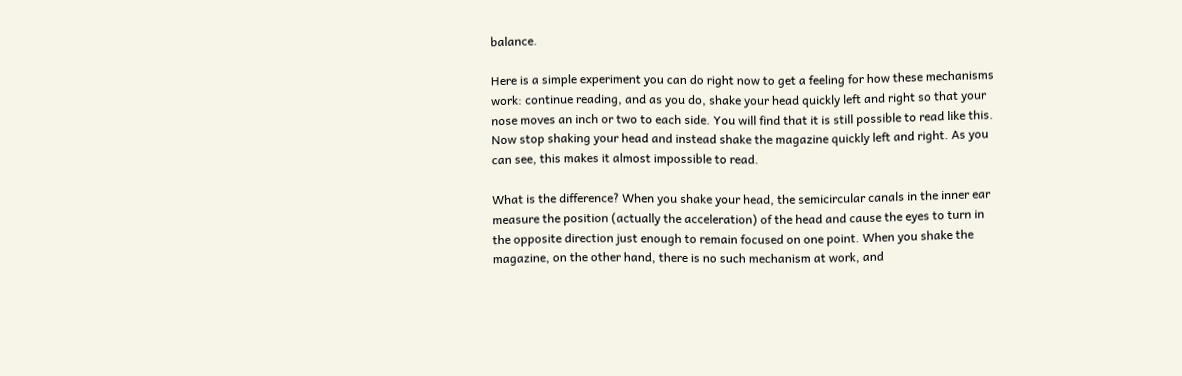balance.

Here is a simple experiment you can do right now to get a feeling for how these mechanisms work: continue reading, and as you do, shake your head quickly left and right so that your nose moves an inch or two to each side. You will find that it is still possible to read like this. Now stop shaking your head and instead shake the magazine quickly left and right. As you can see, this makes it almost impossible to read.

What is the difference? When you shake your head, the semicircular canals in the inner ear measure the position (actually the acceleration) of the head and cause the eyes to turn in the opposite direction just enough to remain focused on one point. When you shake the magazine, on the other hand, there is no such mechanism at work, and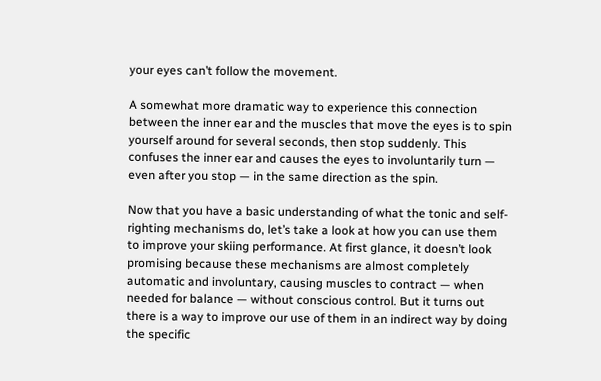your eyes can’t follow the movement.

A somewhat more dramatic way to experience this connection between the inner ear and the muscles that move the eyes is to spin yourself around for several seconds, then stop suddenly. This confuses the inner ear and causes the eyes to involuntarily turn — even after you stop — in the same direction as the spin.

Now that you have a basic understanding of what the tonic and self-righting mechanisms do, let’s take a look at how you can use them to improve your skiing performance. At first glance, it doesn’t look promising because these mechanisms are almost completely automatic and involuntary, causing muscles to contract — when needed for balance — without conscious control. But it turns out there is a way to improve our use of them in an indirect way by doing the specific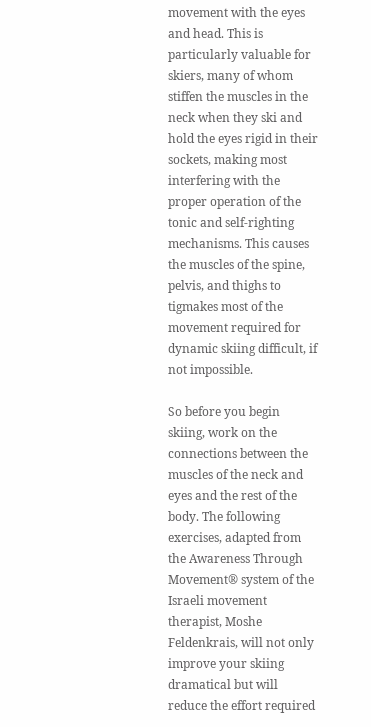movement with the eyes and head. This is particularly valuable for skiers, many of whom stiffen the muscles in the neck when they ski and hold the eyes rigid in their sockets, making most interfering with the proper operation of the tonic and self-righting mechanisms. This causes the muscles of the spine, pelvis, and thighs to tigmakes most of the movement required for dynamic skiing difficult, if not impossible.

So before you begin skiing, work on the connections between the muscles of the neck and eyes and the rest of the body. The following exercises, adapted from the Awareness Through Movement® system of the Israeli movement therapist, Moshe Feldenkrais, will not only improve your skiing dramatical but will reduce the effort required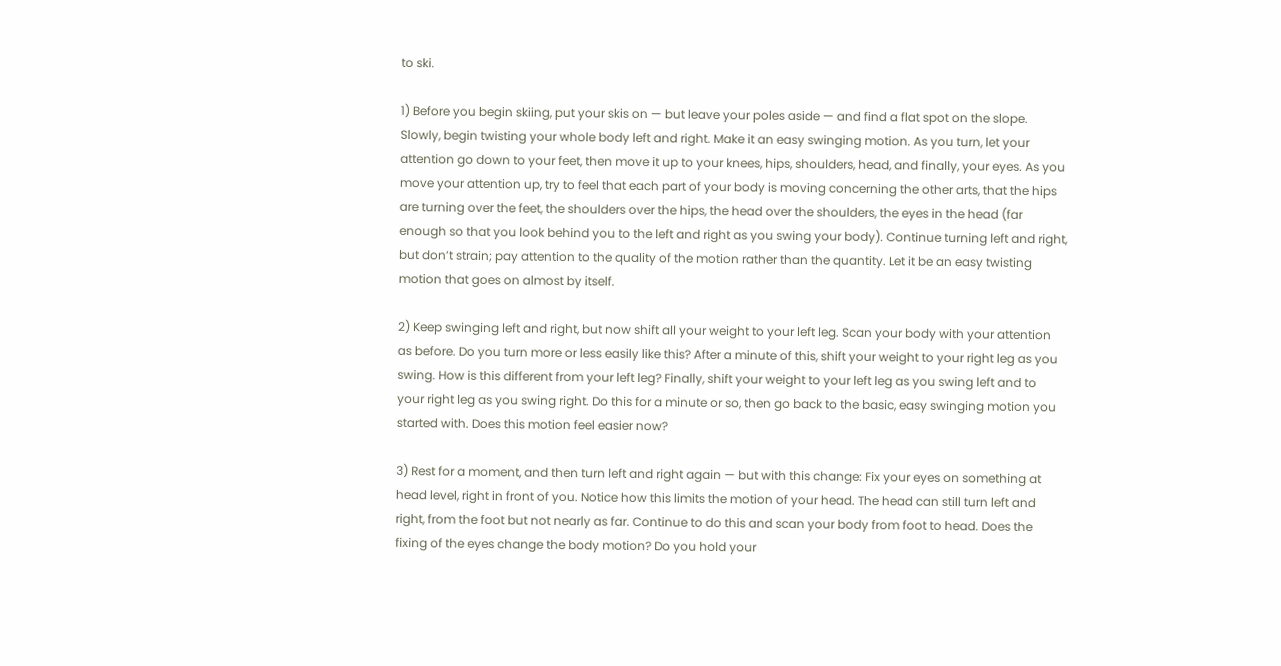to ski.

1) Before you begin skiing, put your skis on — but leave your poles aside — and find a flat spot on the slope. Slowly, begin twisting your whole body left and right. Make it an easy swinging motion. As you turn, let your attention go down to your feet, then move it up to your knees, hips, shoulders, head, and finally, your eyes. As you move your attention up, try to feel that each part of your body is moving concerning the other arts, that the hips are turning over the feet, the shoulders over the hips, the head over the shoulders, the eyes in the head (far enough so that you look behind you to the left and right as you swing your body). Continue turning left and right, but don’t strain; pay attention to the quality of the motion rather than the quantity. Let it be an easy twisting motion that goes on almost by itself.

2) Keep swinging left and right, but now shift all your weight to your left leg. Scan your body with your attention as before. Do you turn more or less easily like this? After a minute of this, shift your weight to your right leg as you swing. How is this different from your left leg? Finally, shift your weight to your left leg as you swing left and to your right leg as you swing right. Do this for a minute or so, then go back to the basic, easy swinging motion you started with. Does this motion feel easier now?

3) Rest for a moment, and then turn left and right again — but with this change: Fix your eyes on something at head level, right in front of you. Notice how this limits the motion of your head. The head can still turn left and right, from the foot but not nearly as far. Continue to do this and scan your body from foot to head. Does the fixing of the eyes change the body motion? Do you hold your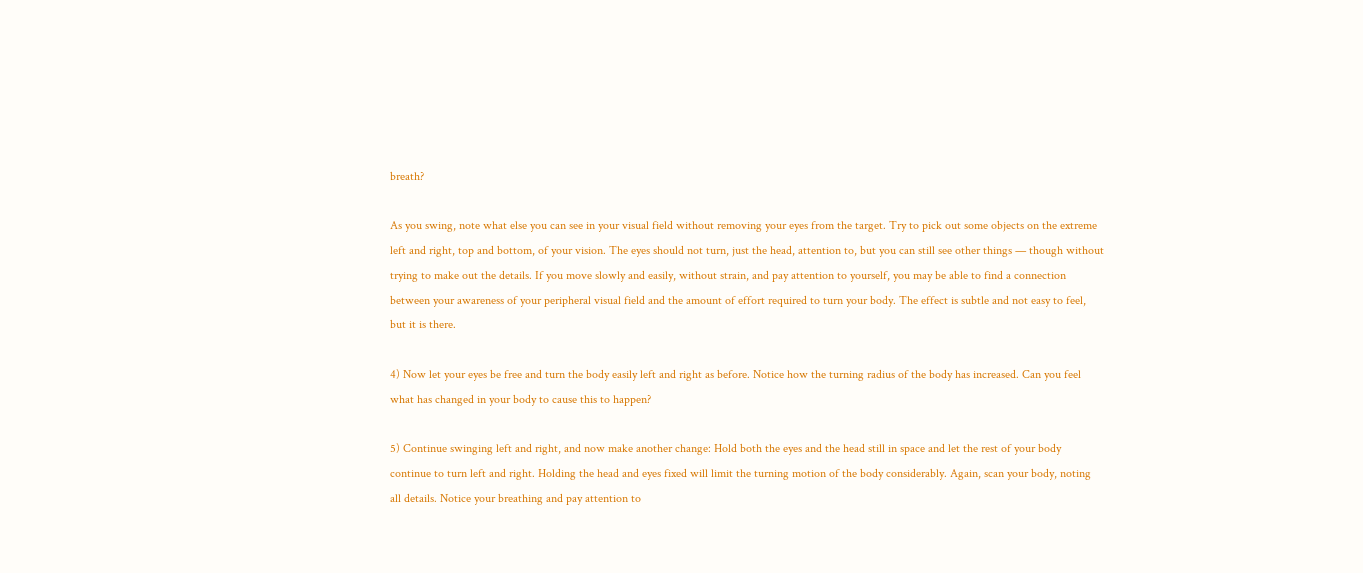breath?

As you swing, note what else you can see in your visual field without removing your eyes from the target. Try to pick out some objects on the extreme left and right, top and bottom, of your vision. The eyes should not turn, just the head, attention to, but you can still see other things — though without trying to make out the details. If you move slowly and easily, without strain, and pay attention to yourself, you may be able to find a connection between your awareness of your peripheral visual field and the amount of effort required to turn your body. The effect is subtle and not easy to feel, but it is there.

4) Now let your eyes be free and turn the body easily left and right as before. Notice how the turning radius of the body has increased. Can you feel what has changed in your body to cause this to happen?

5) Continue swinging left and right, and now make another change: Hold both the eyes and the head still in space and let the rest of your body continue to turn left and right. Holding the head and eyes fixed will limit the turning motion of the body considerably. Again, scan your body, noting all details. Notice your breathing and pay attention to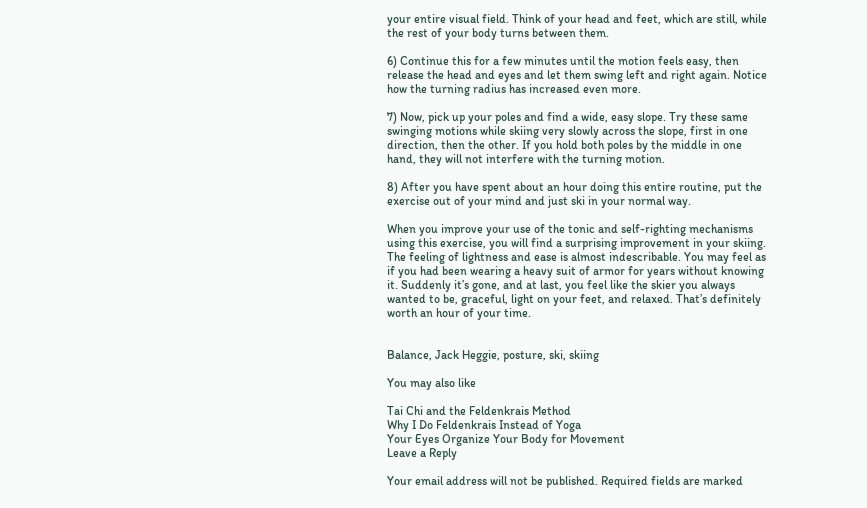your entire visual field. Think of your head and feet, which are still, while the rest of your body turns between them.

6) Continue this for a few minutes until the motion feels easy, then release the head and eyes and let them swing left and right again. Notice how the turning radius has increased even more.

7) Now, pick up your poles and find a wide, easy slope. Try these same swinging motions while skiing very slowly across the slope, first in one direction, then the other. If you hold both poles by the middle in one hand, they will not interfere with the turning motion.

8) After you have spent about an hour doing this entire routine, put the exercise out of your mind and just ski in your normal way.

When you improve your use of the tonic and self-righting mechanisms using this exercise, you will find a surprising improvement in your skiing. The feeling of lightness and ease is almost indescribable. You may feel as if you had been wearing a heavy suit of armor for years without knowing it. Suddenly it’s gone, and at last, you feel like the skier you always wanted to be, graceful, light on your feet, and relaxed. That’s definitely worth an hour of your time.


Balance, Jack Heggie, posture, ski, skiing

You may also like

Tai Chi and the Feldenkrais Method
Why I Do Feldenkrais Instead of Yoga
Your Eyes Organize Your Body for Movement
Leave a Reply

Your email address will not be published. Required fields are marked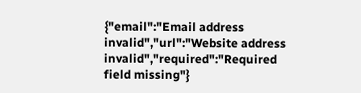{"email":"Email address invalid","url":"Website address invalid","required":"Required field missing"}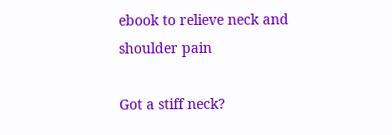ebook to relieve neck and shoulder pain

Got a stiff neck?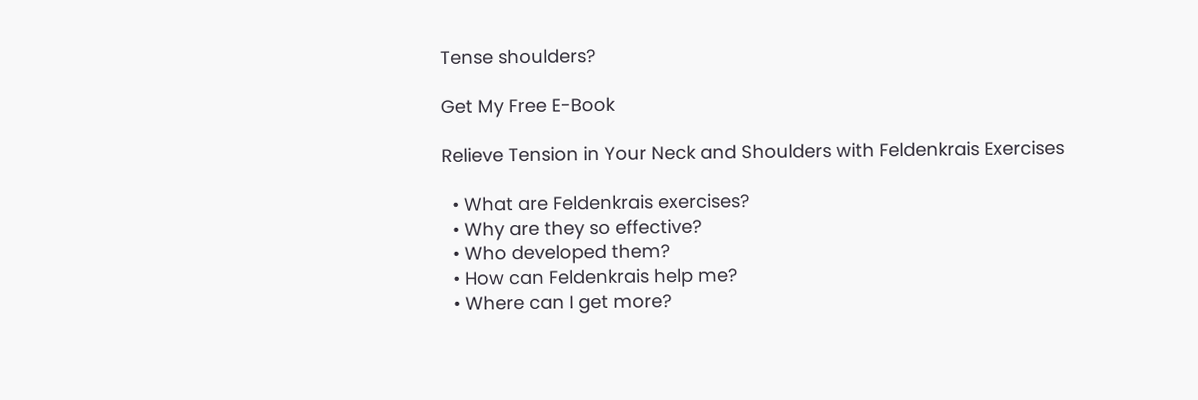Tense shoulders?

Get My Free E-Book

Relieve Tension in Your Neck and Shoulders with Feldenkrais Exercises

  • What are Feldenkrais exercises?
  • Why are they so effective?
  • Who developed them?
  • How can Feldenkrais help me?
  • Where can I get more?